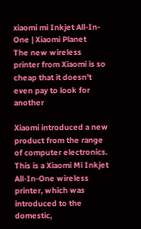xiaomi mi Inkjet All-In-One | Xiaomi Planet
The new wireless printer from Xiaomi is so cheap that it doesn't even pay to look for another

Xiaomi introduced a new product from the range of computer electronics. This is a Xiaomi Mi Inkjet All-In-One wireless printer, which was introduced to the domestic,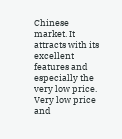Chinese market. It attracts with its excellent features and especially the very low price. Very low price and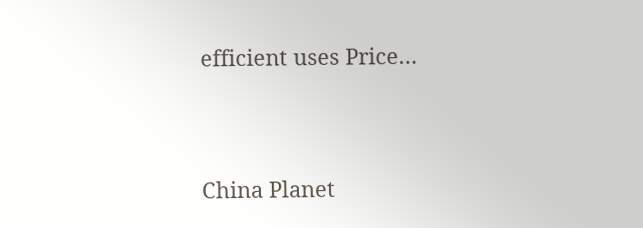efficient uses Price…




China Planet